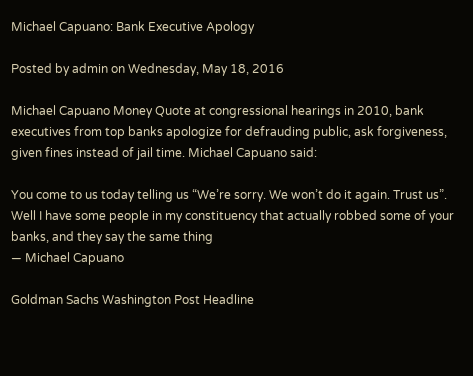Michael Capuano: Bank Executive Apology

Posted by admin on Wednesday, May 18, 2016

Michael Capuano Money Quote at congressional hearings in 2010, bank executives from top banks apologize for defrauding public, ask forgiveness, given fines instead of jail time. Michael Capuano said:

You come to us today telling us “We’re sorry. We won’t do it again. Trust us”. Well I have some people in my constituency that actually robbed some of your banks, and they say the same thing
— Michael Capuano

Goldman Sachs Washington Post Headline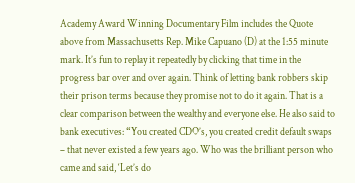Academy Award Winning Documentary Film includes the Quote above from Massachusetts Rep. Mike Capuano (D) at the 1:55 minute mark. It’s fun to replay it repeatedly by clicking that time in the progress bar over and over again. Think of letting bank robbers skip their prison terms because they promise not to do it again. That is a clear comparison between the wealthy and everyone else. He also said to bank executives: “You created CDO’s, you created credit default swaps – that never existed a few years ago. Who was the brilliant person who came and said, ‘Let’s do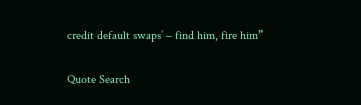credit default swaps’ – find him, fire him”

Quote Search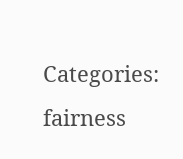Categories: fairness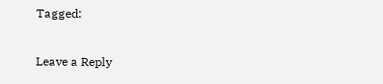Tagged:

Leave a Reply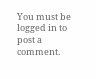You must be logged in to post a comment.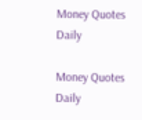Money Quotes Daily

Money Quotes Daily